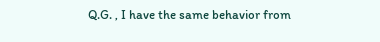Q.G. , I have the same behavior from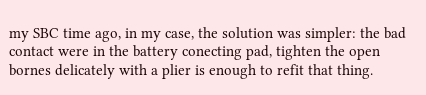my SBC time ago, in my case, the solution was simpler: the bad contact were in the battery conecting pad, tighten the open bornes delicately with a plier is enough to refit that thing.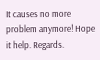It causes no more problem anymore! Hope it help. Regards.